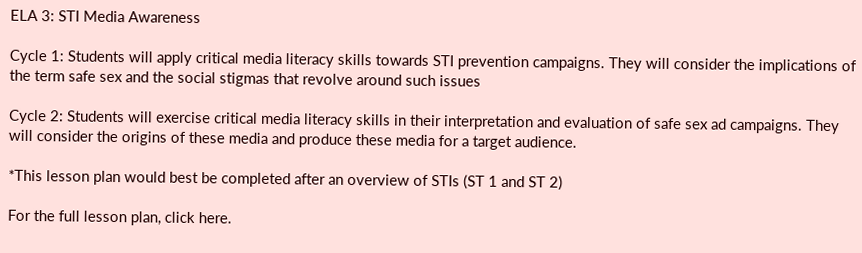ELA 3: STI Media Awareness

Cycle 1: Students will apply critical media literacy skills towards STI prevention campaigns. They will consider the implications of the term safe sex and the social stigmas that revolve around such issues

Cycle 2: Students will exercise critical media literacy skills in their interpretation and evaluation of safe sex ad campaigns. They will consider the origins of these media and produce these media for a target audience.

*This lesson plan would best be completed after an overview of STIs (ST 1 and ST 2)

For the full lesson plan, click here.